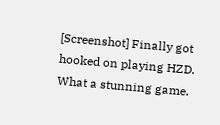[Screenshot] Finally got hooked on playing HZD. What a stunning game.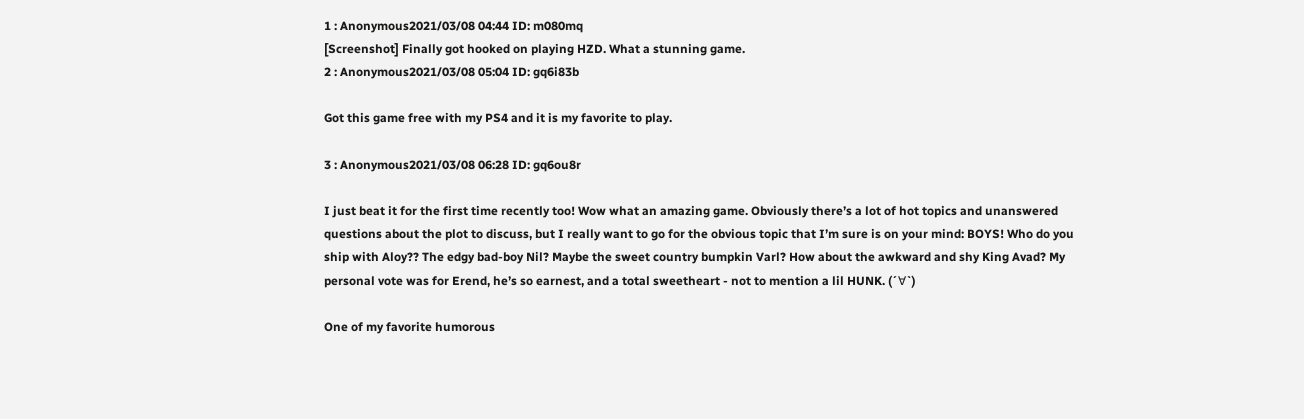1 : Anonymous2021/03/08 04:44 ID: m080mq
[Screenshot] Finally got hooked on playing HZD. What a stunning game.
2 : Anonymous2021/03/08 05:04 ID: gq6i83b

Got this game free with my PS4 and it is my favorite to play.

3 : Anonymous2021/03/08 06:28 ID: gq6ou8r

I just beat it for the first time recently too! Wow what an amazing game. Obviously there’s a lot of hot topics and unanswered questions about the plot to discuss, but I really want to go for the obvious topic that I’m sure is on your mind: BOYS! Who do you ship with Aloy?? The edgy bad-boy Nil? Maybe the sweet country bumpkin Varl? How about the awkward and shy King Avad? My personal vote was for Erend, he’s so earnest, and a total sweetheart - not to mention a lil HUNK. (´∀`)

One of my favorite humorous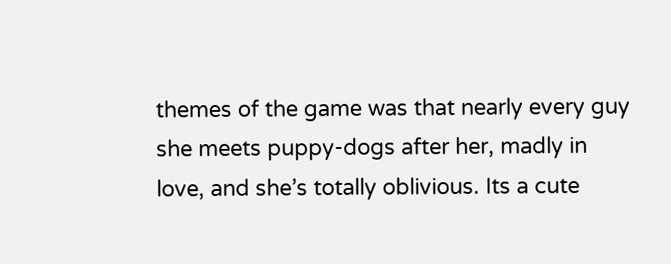themes of the game was that nearly every guy she meets puppy-dogs after her, madly in love, and she’s totally oblivious. Its a cute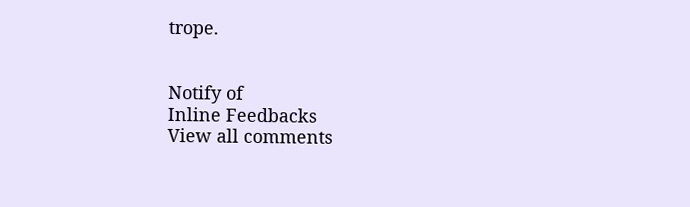trope.


Notify of
Inline Feedbacks
View all comments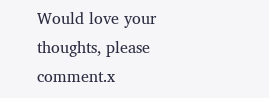Would love your thoughts, please comment.x